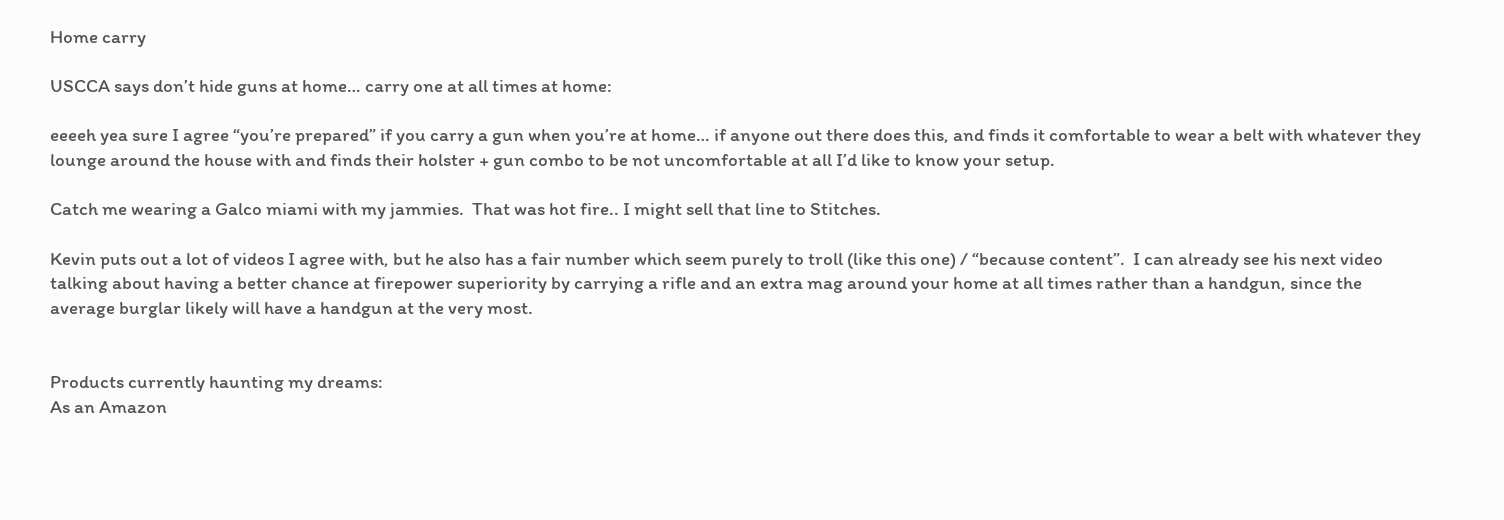Home carry

USCCA says don’t hide guns at home… carry one at all times at home:

eeeeh yea sure I agree “you’re prepared” if you carry a gun when you’re at home… if anyone out there does this, and finds it comfortable to wear a belt with whatever they lounge around the house with and finds their holster + gun combo to be not uncomfortable at all I’d like to know your setup.

Catch me wearing a Galco miami with my jammies.  That was hot fire.. I might sell that line to Stitches.

Kevin puts out a lot of videos I agree with, but he also has a fair number which seem purely to troll (like this one) / “because content”.  I can already see his next video talking about having a better chance at firepower superiority by carrying a rifle and an extra mag around your home at all times rather than a handgun, since the average burglar likely will have a handgun at the very most.


Products currently haunting my dreams:
As an Amazon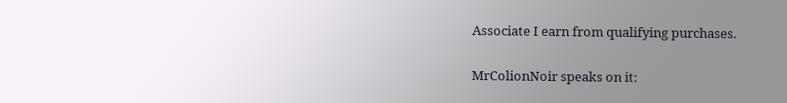Associate I earn from qualifying purchases.

MrColionNoir speaks on it: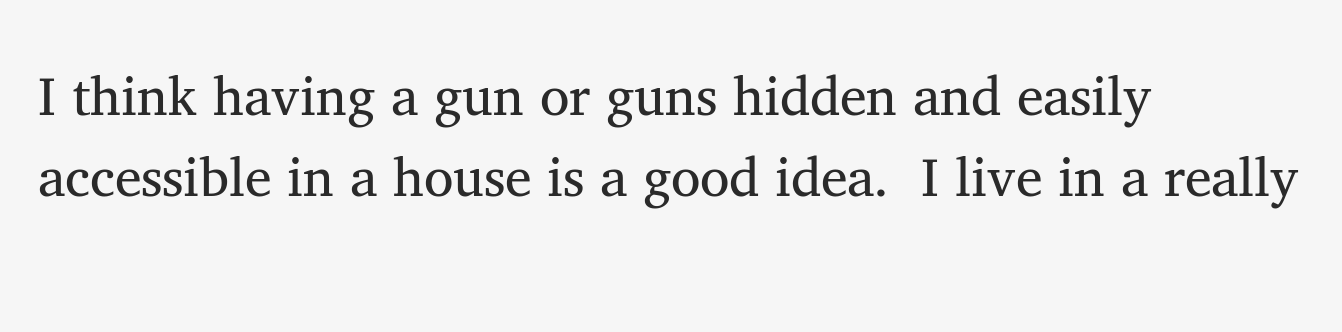I think having a gun or guns hidden and easily accessible in a house is a good idea.  I live in a really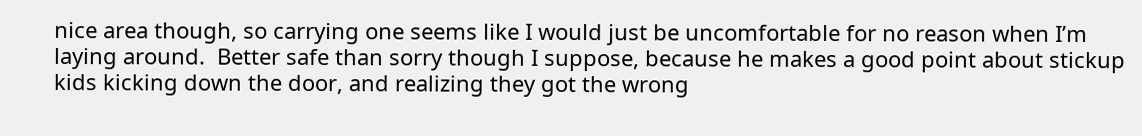nice area though, so carrying one seems like I would just be uncomfortable for no reason when I’m laying around.  Better safe than sorry though I suppose, because he makes a good point about stickup kids kicking down the door, and realizing they got the wrong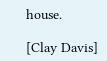house.

[Clay Davis]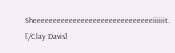Sheeeeeeeeeeeeeeeeeeeeeeeeeeeeeeiiiiiit. [/Clay Davis]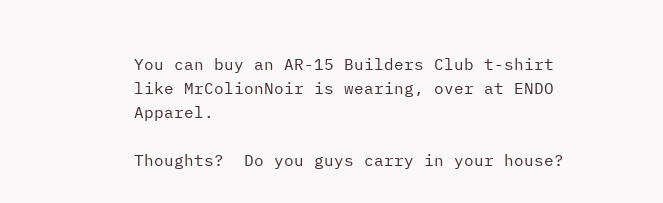You can buy an AR-15 Builders Club t-shirt like MrColionNoir is wearing, over at ENDO Apparel.

Thoughts?  Do you guys carry in your house?